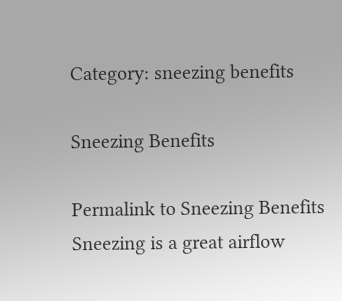Category: sneezing benefits

Sneezing Benefits

Permalink to Sneezing Benefits
Sneezing is a great airflow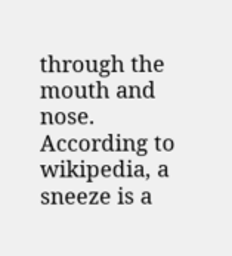through the mouth and nose. According to wikipedia, a sneeze is a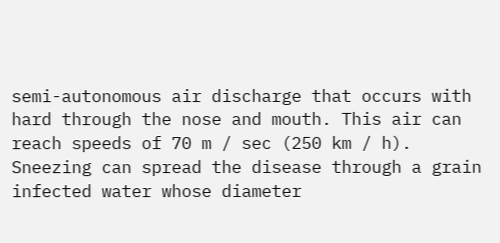semi-autonomous air discharge that occurs with hard through the nose and mouth. This air can reach speeds of 70 m / sec (250 km / h). Sneezing can spread the disease through a grain infected water whose diameter